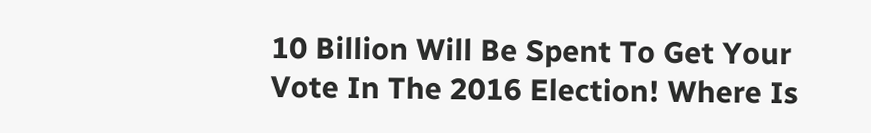10 Billion Will Be Spent To Get Your Vote In The 2016 Election! Where Is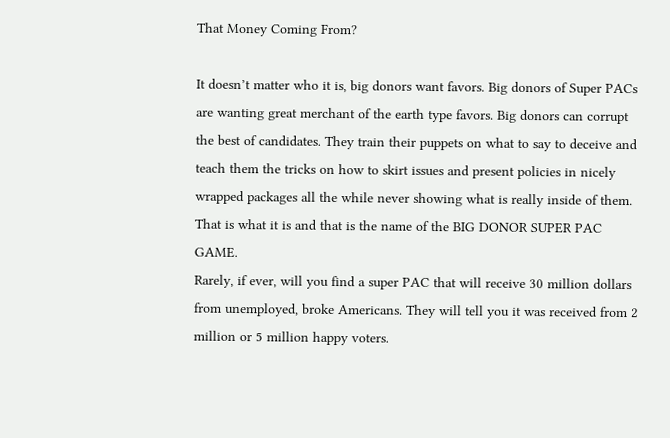That Money Coming From?

It doesn’t matter who it is, big donors want favors. Big donors of Super PACs are wanting great merchant of the earth type favors. Big donors can corrupt the best of candidates. They train their puppets on what to say to deceive and teach them the tricks on how to skirt issues and present policies in nicely wrapped packages all the while never showing what is really inside of them.  That is what it is and that is the name of the BIG DONOR SUPER PAC GAME.
Rarely, if ever, will you find a super PAC that will receive 30 million dollars from unemployed, broke Americans. They will tell you it was received from 2 million or 5 million happy voters.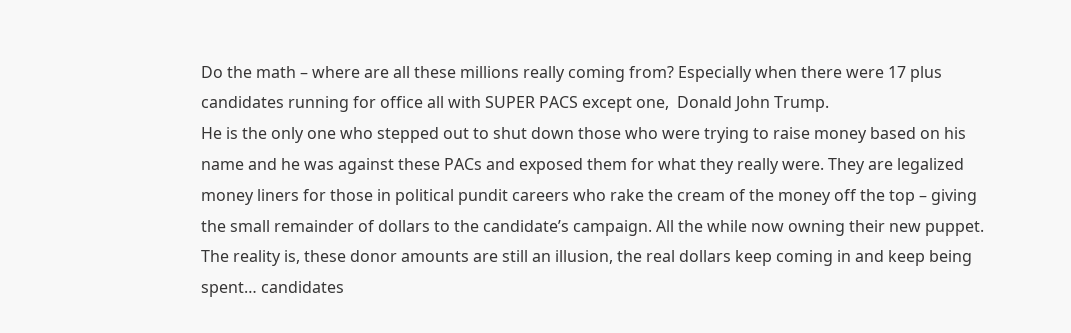Do the math – where are all these millions really coming from? Especially when there were 17 plus candidates running for office all with SUPER PACS except one,  Donald John Trump.
He is the only one who stepped out to shut down those who were trying to raise money based on his name and he was against these PACs and exposed them for what they really were. They are legalized money liners for those in political pundit careers who rake the cream of the money off the top – giving the small remainder of dollars to the candidate’s campaign. All the while now owning their new puppet.
The reality is, these donor amounts are still an illusion, the real dollars keep coming in and keep being spent… candidates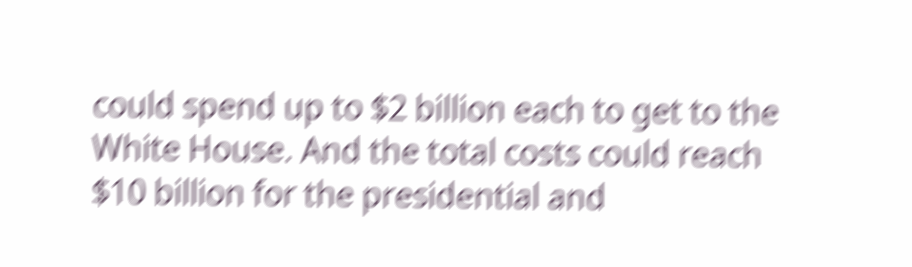could spend up to $2 billion each to get to the White House. And the total costs could reach $10 billion for the presidential and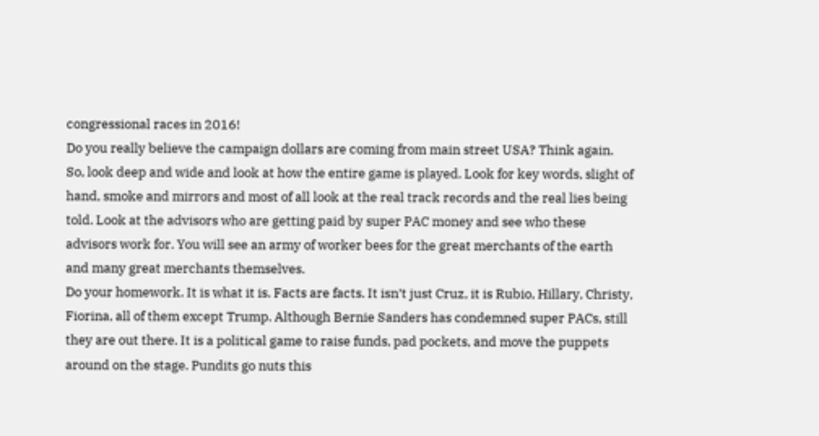congressional races in 2016!
Do you really believe the campaign dollars are coming from main street USA? Think again.
So, look deep and wide and look at how the entire game is played. Look for key words, slight of hand, smoke and mirrors and most of all look at the real track records and the real lies being told. Look at the advisors who are getting paid by super PAC money and see who these advisors work for. You will see an army of worker bees for the great merchants of the earth and many great merchants themselves.
Do your homework. It is what it is. Facts are facts. It isn’t just Cruz, it is Rubio, Hillary, Christy, Fiorina, all of them except Trump. Although Bernie Sanders has condemned super PACs, still they are out there. It is a political game to raise funds, pad pockets, and move the puppets around on the stage. Pundits go nuts this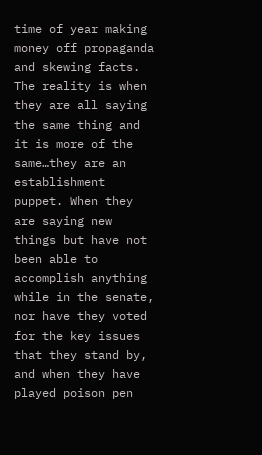time of year making money off propaganda and skewing facts. The reality is when they are all saying the same thing and it is more of the same…they are an establishment puppet. When they are saying new things but have not been able to accomplish anything while in the senate, nor have they voted for the key issues that they stand by, and when they have played poison pen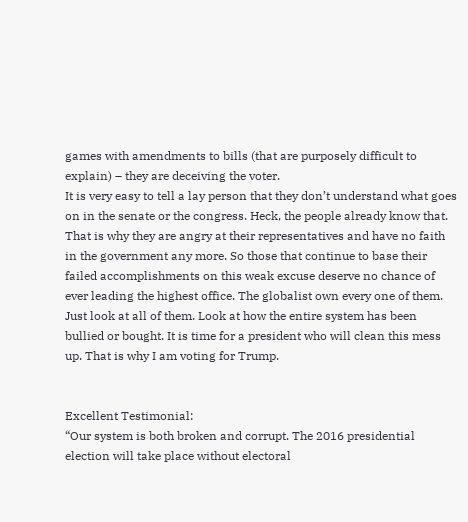games with amendments to bills (that are purposely difficult to explain) – they are deceiving the voter.
It is very easy to tell a lay person that they don’t understand what goes on in the senate or the congress. Heck, the people already know that. That is why they are angry at their representatives and have no faith in the government any more. So those that continue to base their failed accomplishments on this weak excuse deserve no chance of ever leading the highest office. The globalist own every one of them. Just look at all of them. Look at how the entire system has been bullied or bought. It is time for a president who will clean this mess up. That is why I am voting for Trump.


Excellent Testimonial:
“Our system is both broken and corrupt. The 2016 presidential election will take place without electoral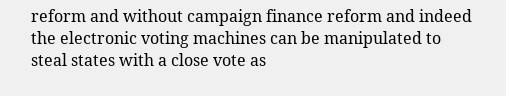reform and without campaign finance reform and indeed the electronic voting machines can be manipulated to steal states with a close vote as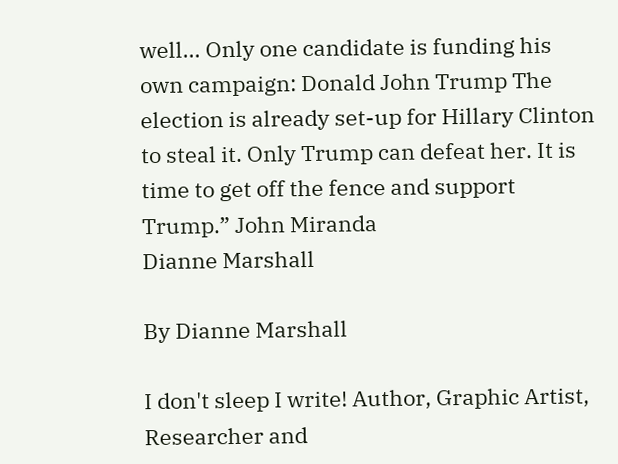well… Only one candidate is funding his own campaign: Donald John Trump The election is already set-up for Hillary Clinton to steal it. Only Trump can defeat her. It is time to get off the fence and support Trump.” John Miranda
Dianne Marshall

By Dianne Marshall

I don't sleep I write! Author, Graphic Artist, Researcher and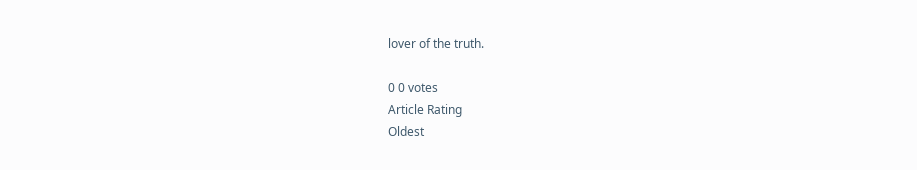lover of the truth.

0 0 votes
Article Rating
Oldest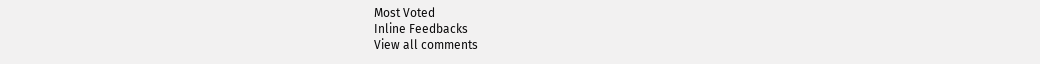Most Voted
Inline Feedbacks
View all comments